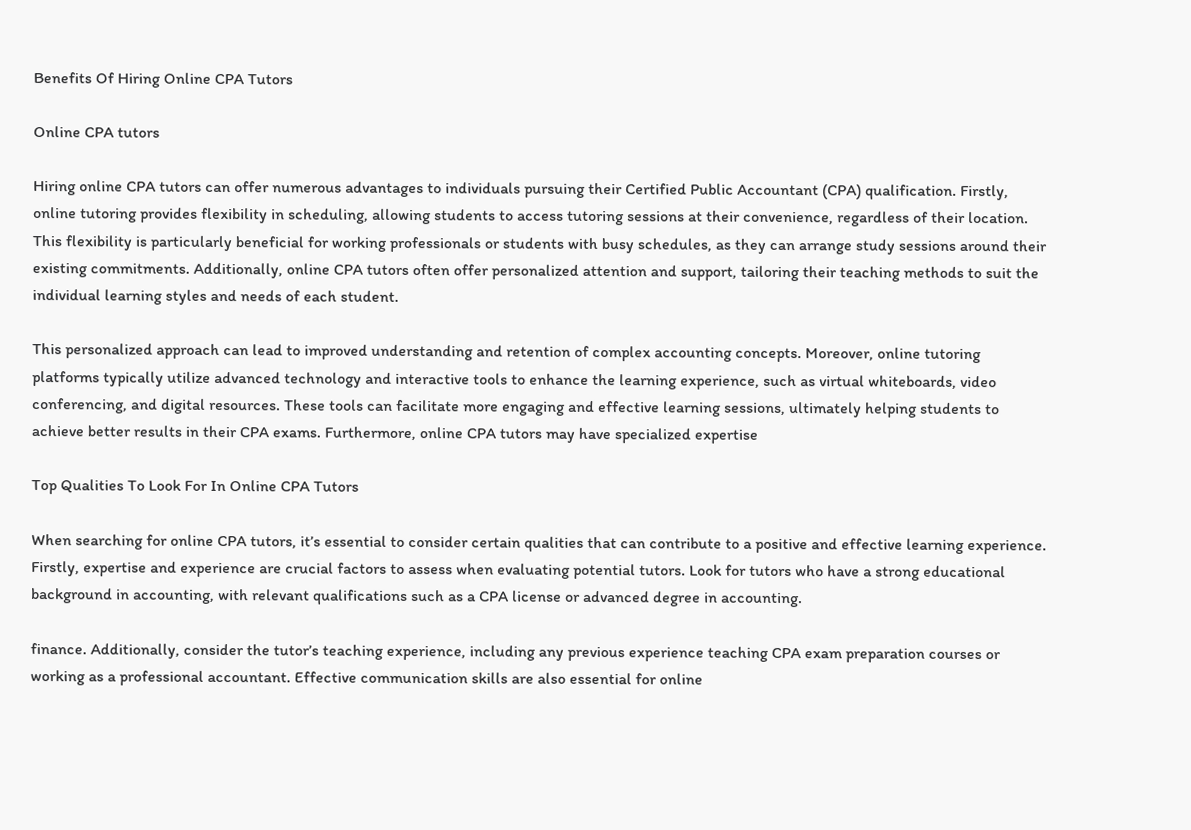Benefits Of Hiring Online CPA Tutors

Online CPA tutors

Hiring online CPA tutors can offer numerous advantages to individuals pursuing their Certified Public Accountant (CPA) qualification. Firstly, online tutoring provides flexibility in scheduling, allowing students to access tutoring sessions at their convenience, regardless of their location. This flexibility is particularly beneficial for working professionals or students with busy schedules, as they can arrange study sessions around their existing commitments. Additionally, online CPA tutors often offer personalized attention and support, tailoring their teaching methods to suit the individual learning styles and needs of each student.

This personalized approach can lead to improved understanding and retention of complex accounting concepts. Moreover, online tutoring platforms typically utilize advanced technology and interactive tools to enhance the learning experience, such as virtual whiteboards, video conferencing, and digital resources. These tools can facilitate more engaging and effective learning sessions, ultimately helping students to achieve better results in their CPA exams. Furthermore, online CPA tutors may have specialized expertise

Top Qualities To Look For In Online CPA Tutors

When searching for online CPA tutors, it’s essential to consider certain qualities that can contribute to a positive and effective learning experience. Firstly, expertise and experience are crucial factors to assess when evaluating potential tutors. Look for tutors who have a strong educational background in accounting, with relevant qualifications such as a CPA license or advanced degree in accounting.

finance. Additionally, consider the tutor’s teaching experience, including any previous experience teaching CPA exam preparation courses or working as a professional accountant. Effective communication skills are also essential for online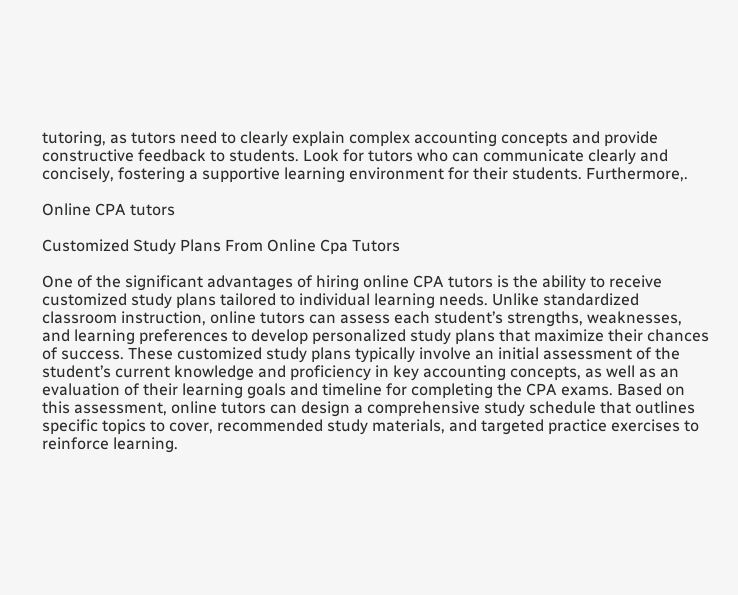tutoring, as tutors need to clearly explain complex accounting concepts and provide constructive feedback to students. Look for tutors who can communicate clearly and concisely, fostering a supportive learning environment for their students. Furthermore,.

Online CPA tutors

Customized Study Plans From Online Cpa Tutors

One of the significant advantages of hiring online CPA tutors is the ability to receive customized study plans tailored to individual learning needs. Unlike standardized classroom instruction, online tutors can assess each student’s strengths, weaknesses, and learning preferences to develop personalized study plans that maximize their chances of success. These customized study plans typically involve an initial assessment of the student’s current knowledge and proficiency in key accounting concepts, as well as an evaluation of their learning goals and timeline for completing the CPA exams. Based on this assessment, online tutors can design a comprehensive study schedule that outlines specific topics to cover, recommended study materials, and targeted practice exercises to reinforce learning.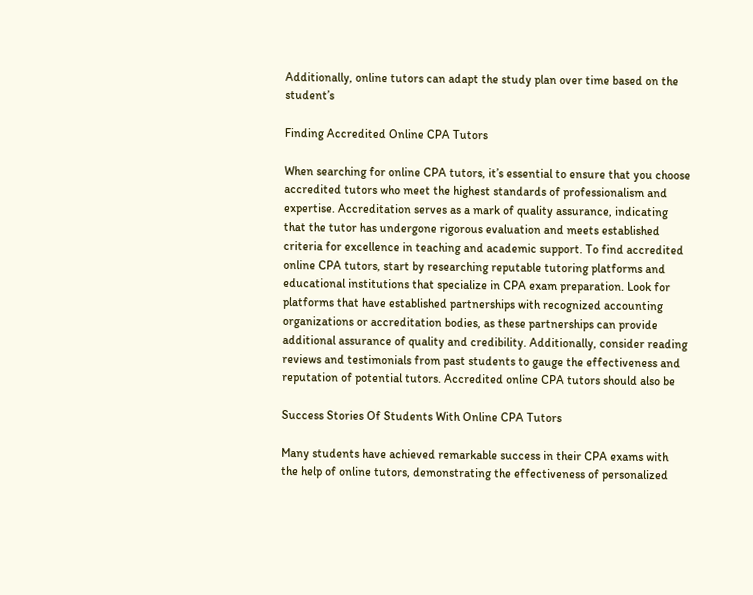Additionally, online tutors can adapt the study plan over time based on the student’s

Finding Accredited Online CPA Tutors

When searching for online CPA tutors, it’s essential to ensure that you choose accredited tutors who meet the highest standards of professionalism and expertise. Accreditation serves as a mark of quality assurance, indicating that the tutor has undergone rigorous evaluation and meets established criteria for excellence in teaching and academic support. To find accredited online CPA tutors, start by researching reputable tutoring platforms and educational institutions that specialize in CPA exam preparation. Look for platforms that have established partnerships with recognized accounting organizations or accreditation bodies, as these partnerships can provide additional assurance of quality and credibility. Additionally, consider reading reviews and testimonials from past students to gauge the effectiveness and reputation of potential tutors. Accredited online CPA tutors should also be

Success Stories Of Students With Online CPA Tutors

Many students have achieved remarkable success in their CPA exams with the help of online tutors, demonstrating the effectiveness of personalized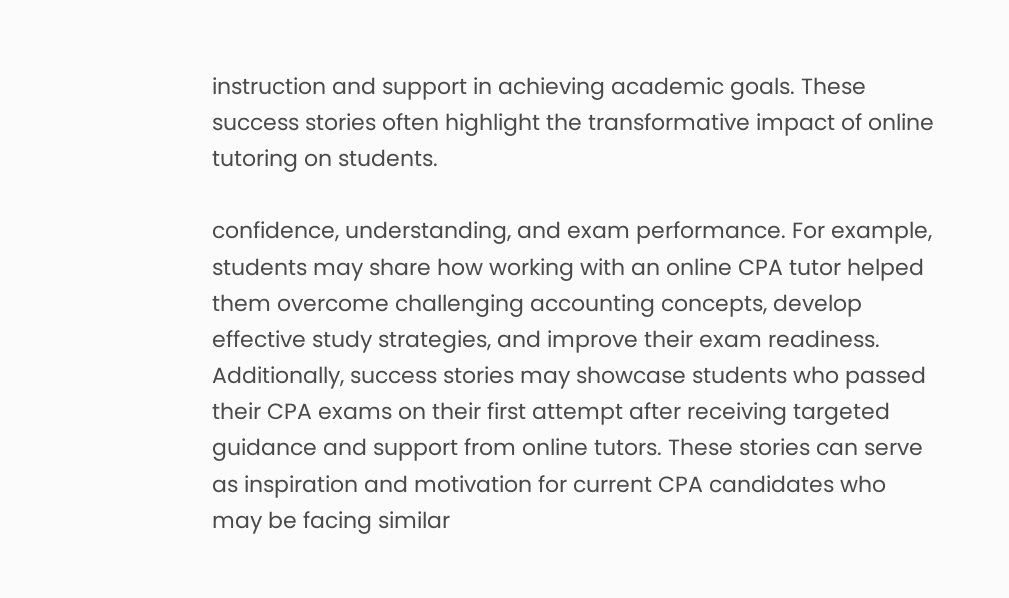instruction and support in achieving academic goals. These success stories often highlight the transformative impact of online tutoring on students.

confidence, understanding, and exam performance. For example, students may share how working with an online CPA tutor helped them overcome challenging accounting concepts, develop effective study strategies, and improve their exam readiness. Additionally, success stories may showcase students who passed their CPA exams on their first attempt after receiving targeted guidance and support from online tutors. These stories can serve as inspiration and motivation for current CPA candidates who may be facing similar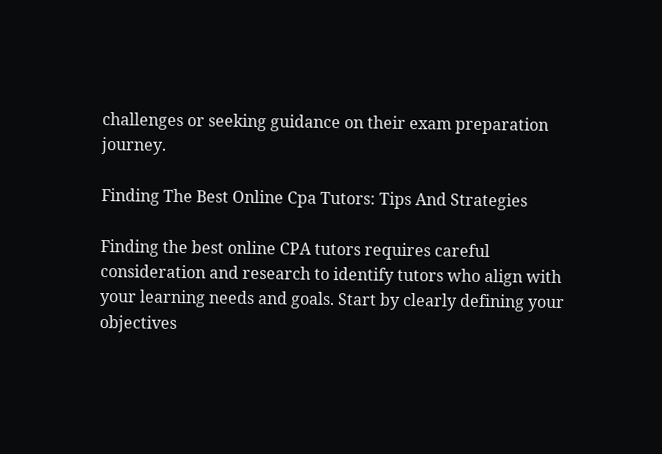challenges or seeking guidance on their exam preparation journey.

Finding The Best Online Cpa Tutors: Tips And Strategies

Finding the best online CPA tutors requires careful consideration and research to identify tutors who align with your learning needs and goals. Start by clearly defining your objectives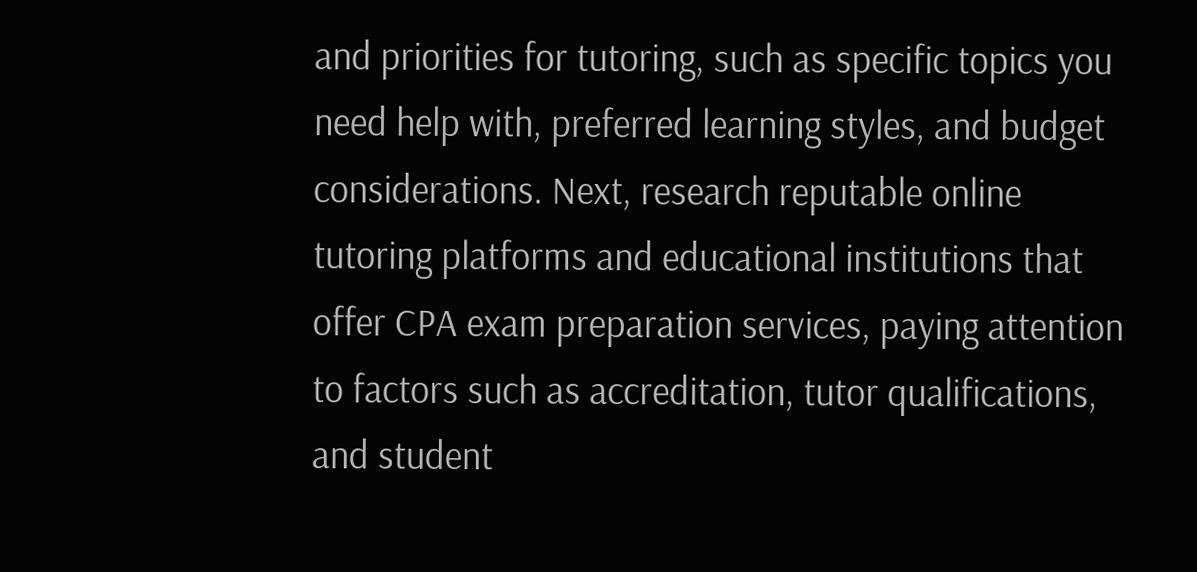and priorities for tutoring, such as specific topics you need help with, preferred learning styles, and budget considerations. Next, research reputable online tutoring platforms and educational institutions that offer CPA exam preparation services, paying attention to factors such as accreditation, tutor qualifications, and student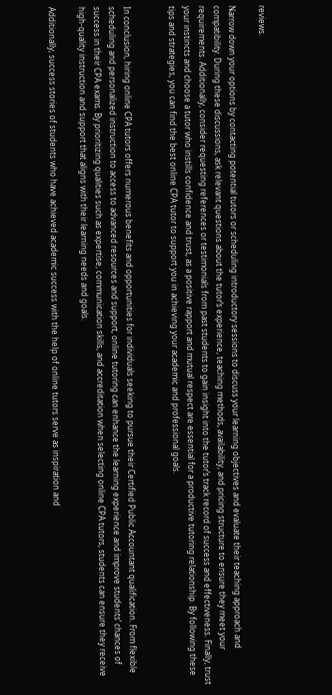reviews.

Narrow down your options by contacting potential tutors or scheduling introductory sessions to discuss your learning objectives and evaluate their teaching approach and compatibility. During these discussions, ask relevant questions about the tutor’s experience, teaching methods, availability, and pricing structure to ensure they meet your requirements. Additionally, consider requesting references or testimonials from past students to gain insight into the tutor’s track record of success and effectiveness. Finally, trust your instincts and choose a tutor who instills confidence and trust, as a positive rapport and mutual respect are essential for a productive tutoring relationship. By following these tips and strategies, you can find the best online CPA tutor to support you in achieving your academic and professional goals.


In conclusion, hiring online CPA tutors offers numerous benefits and opportunities for individuals seeking to pursue their Certified Public Accountant qualification. From flexible scheduling and personalized instruction to access to advanced resources and support, online tutoring can enhance the learning experience and improve students’ chances of success in their CPA exams. By prioritizing qualities such as expertise, communication skills, and accreditation when selecting online CPA tutors, students can ensure they receive high-quality instruction and support that aligns with their learning needs and goals.

Additionally, success stories of students who have achieved academic success with the help of online tutors serve as inspiration and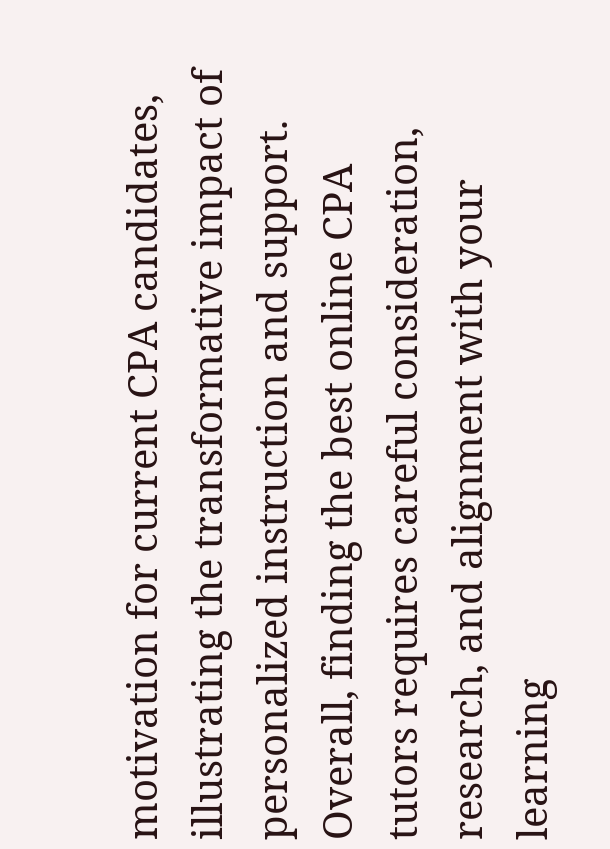motivation for current CPA candidates, illustrating the transformative impact of personalized instruction and support. Overall, finding the best online CPA tutors requires careful consideration, research, and alignment with your learning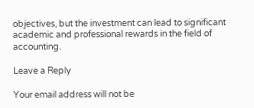objectives, but the investment can lead to significant academic and professional rewards in the field of accounting.

Leave a Reply

Your email address will not be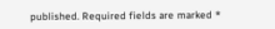published. Required fields are marked *